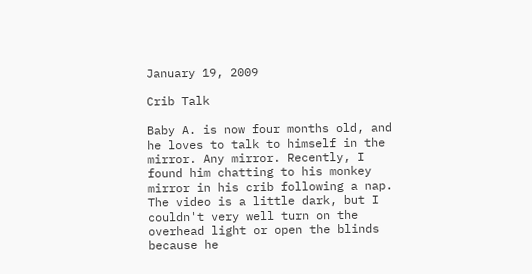January 19, 2009

Crib Talk

Baby A. is now four months old, and he loves to talk to himself in the mirror. Any mirror. Recently, I found him chatting to his monkey mirror in his crib following a nap. The video is a little dark, but I couldn't very well turn on the overhead light or open the blinds because he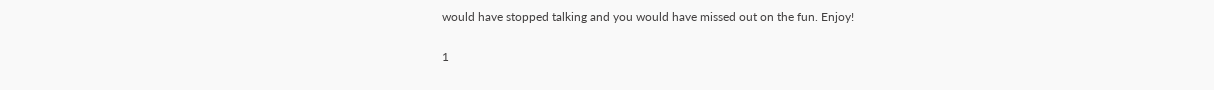would have stopped talking and you would have missed out on the fun. Enjoy!

1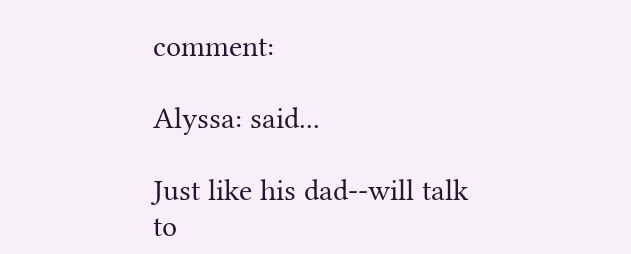comment:

Alyssa: said...

Just like his dad--will talk to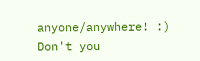anyone/anywhere! :) Don't you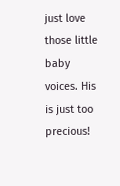just love those little baby voices. His is just too precious!